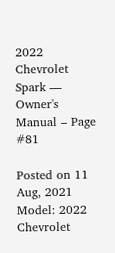2022 Chevrolet Spark — Owner's Manual – Page #81

Posted on 11 Aug, 2021
Model: 2022 Chevrolet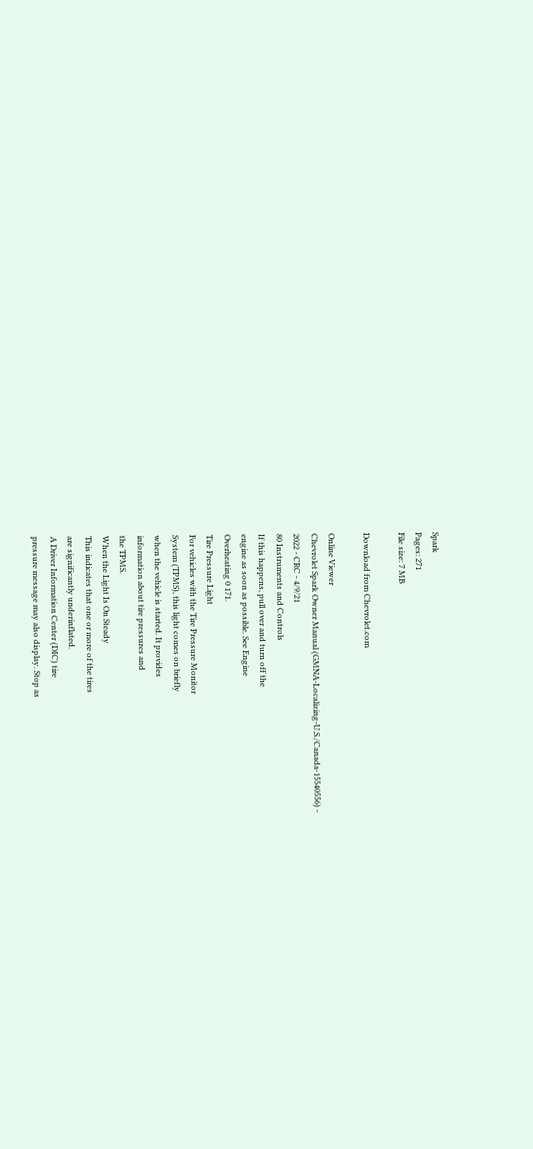Spark
Pages: 271
File size: 7 MB

Download from Chevrolet.com

Online Viewer
Chevrolet Spark Owner Manual (GMNA-Localizing-U.S./Canada-15540556) -
2022 - CRC - 4/9/21
80 Instruments and Controls
If this happens, pull over and turn off the
engine as soon as possible. See Engine
Overheating 0 171.
Tire Pressure Light
For vehicles with the Tire Pressure Monitor
System (TPMS), this light comes on briefly
when the vehicle is started. It provides
information about tire pressures and
the TPMS.
When the Light Is On Steady
This indicates that one or more of the tires
are significantly underinflated.
A Driver Information Center (DIC) tire
pressure message may also display. Stop as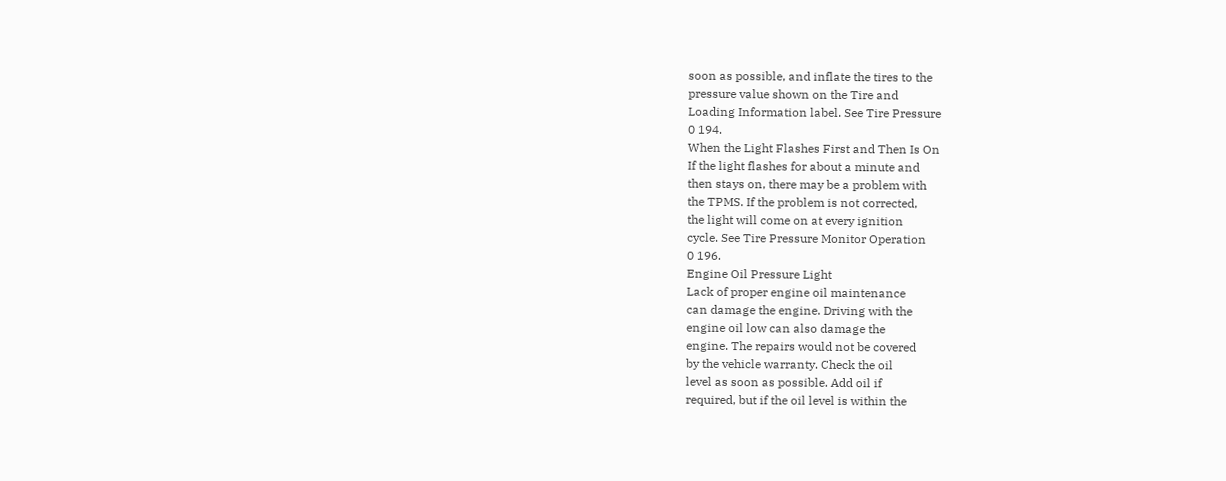soon as possible, and inflate the tires to the
pressure value shown on the Tire and
Loading Information label. See Tire Pressure
0 194.
When the Light Flashes First and Then Is On
If the light flashes for about a minute and
then stays on, there may be a problem with
the TPMS. If the problem is not corrected,
the light will come on at every ignition
cycle. See Tire Pressure Monitor Operation
0 196.
Engine Oil Pressure Light
Lack of proper engine oil maintenance
can damage the engine. Driving with the
engine oil low can also damage the
engine. The repairs would not be covered
by the vehicle warranty. Check the oil
level as soon as possible. Add oil if
required, but if the oil level is within the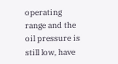operating range and the oil pressure is
still low, have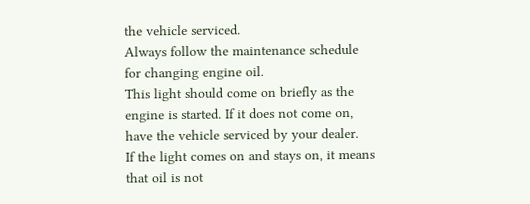the vehicle serviced.
Always follow the maintenance schedule
for changing engine oil.
This light should come on briefly as the
engine is started. If it does not come on,
have the vehicle serviced by your dealer.
If the light comes on and stays on, it means
that oil is not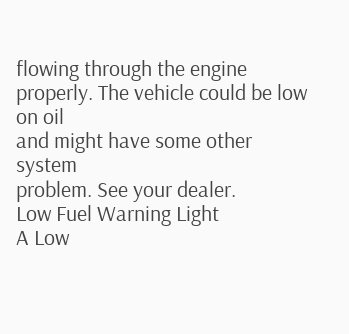flowing through the engine
properly. The vehicle could be low on oil
and might have some other system
problem. See your dealer.
Low Fuel Warning Light
A Low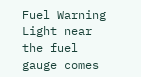Fuel Warning Light near the fuel
gauge comes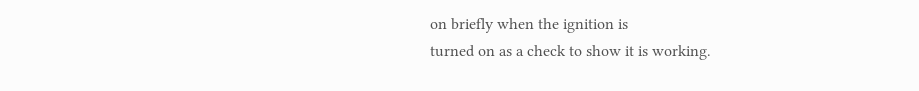on briefly when the ignition is
turned on as a check to show it is working.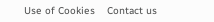Use of Cookies    Contact us